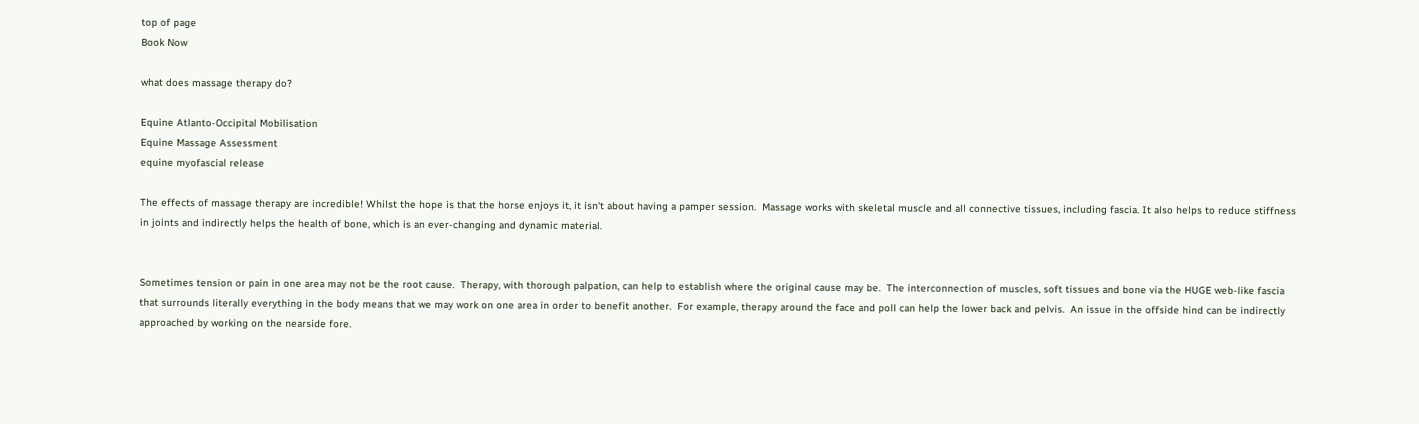top of page
Book Now

what does massage therapy do?

Equine Atlanto-Occipital Mobilisation
Equine Massage Assessment
equine myofascial release

The effects of massage therapy are incredible! Whilst the hope is that the horse enjoys it, it isn't about having a pamper session.  Massage works with skeletal muscle and all connective tissues, including fascia. It also helps to reduce stiffness in joints and indirectly helps the health of bone, which is an ever-changing and dynamic material.


Sometimes tension or pain in one area may not be the root cause.  Therapy, with thorough palpation, can help to establish where the original cause may be.  The interconnection of muscles, soft tissues and bone via the HUGE web-like fascia that surrounds literally everything in the body means that we may work on one area in order to benefit another.  For example, therapy around the face and poll can help the lower back and pelvis.  An issue in the offside hind can be indirectly approached by working on the nearside fore.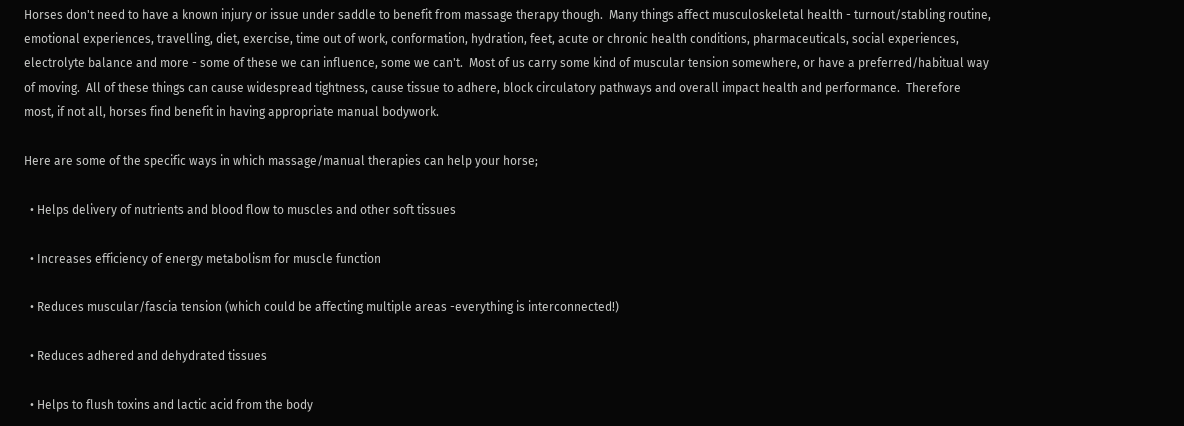Horses don't need to have a known injury or issue under saddle to benefit from massage therapy though.  Many things affect musculoskeletal health - turnout/stabling routine, emotional experiences, travelling, diet, exercise, time out of work, conformation, hydration, feet, acute or chronic health conditions, pharmaceuticals, social experiences, electrolyte balance and more - some of these we can influence, some we can't.  Most of us carry some kind of muscular tension somewhere, or have a preferred/habitual way of moving.  All of these things can cause widespread tightness, cause tissue to adhere, block circulatory pathways and overall impact health and performance.  Therefore most, if not all, horses find benefit in having appropriate manual bodywork.

Here are some of the specific ways in which massage/manual therapies can help your horse;

  • Helps delivery of nutrients and blood flow to muscles and other soft tissues

  • Increases efficiency of energy metabolism for muscle function

  • Reduces muscular/fascia tension (which could be affecting multiple areas -everything is interconnected!)

  • Reduces adhered and dehydrated tissues

  • Helps to flush toxins and lactic acid from the body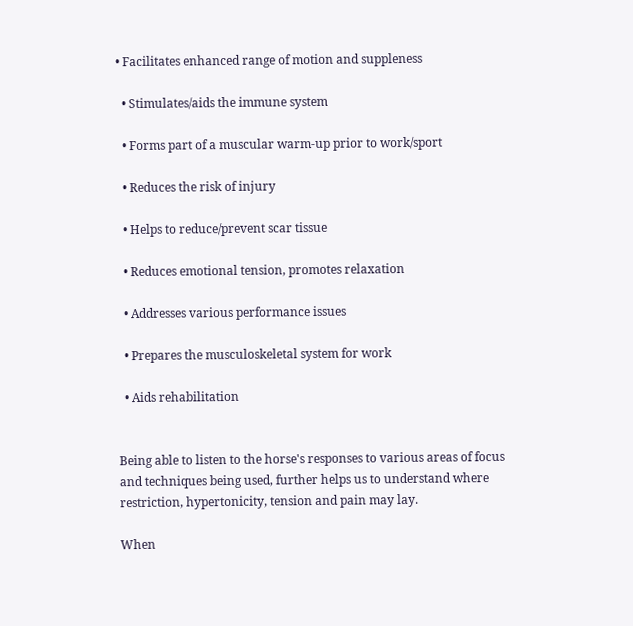• Facilitates enhanced range of motion and suppleness

  • Stimulates/aids the immune system

  • Forms part of a muscular warm-up prior to work/sport

  • Reduces the risk of injury

  • Helps to reduce/prevent scar tissue

  • Reduces emotional tension, promotes relaxation

  • Addresses various performance issues

  • Prepares the musculoskeletal system for work

  • Aids rehabilitation


Being able to listen to the horse's responses to various areas of focus and techniques being used, further helps us to understand where restriction, hypertonicity, tension and pain may lay.

When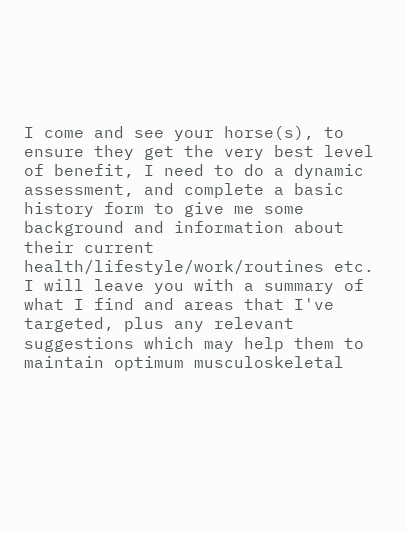I come and see your horse(s), to ensure they get the very best level of benefit, I need to do a dynamic assessment, and complete a basic history form to give me some background and information about their current health/lifestyle/work/routines etc.  I will leave you with a summary of what I find and areas that I've targeted, plus any relevant suggestions which may help them to maintain optimum musculoskeletal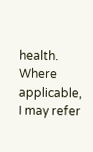health.  Where applicable, I may refer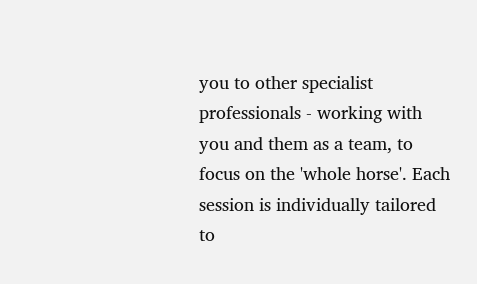you to other specialist professionals - working with you and them as a team, to focus on the 'whole horse'. Each session is individually tailored to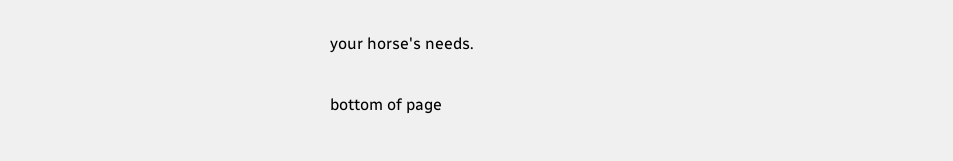your horse's needs.

bottom of page